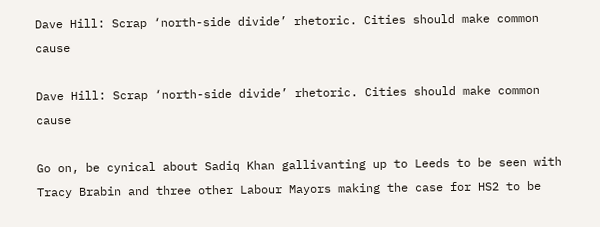Dave Hill: Scrap ‘north-side divide’ rhetoric. Cities should make common cause

Dave Hill: Scrap ‘north-side divide’ rhetoric. Cities should make common cause

Go on, be cynical about Sadiq Khan gallivanting up to Leeds to be seen with Tracy Brabin and three other Labour Mayors making the case for HS2 to be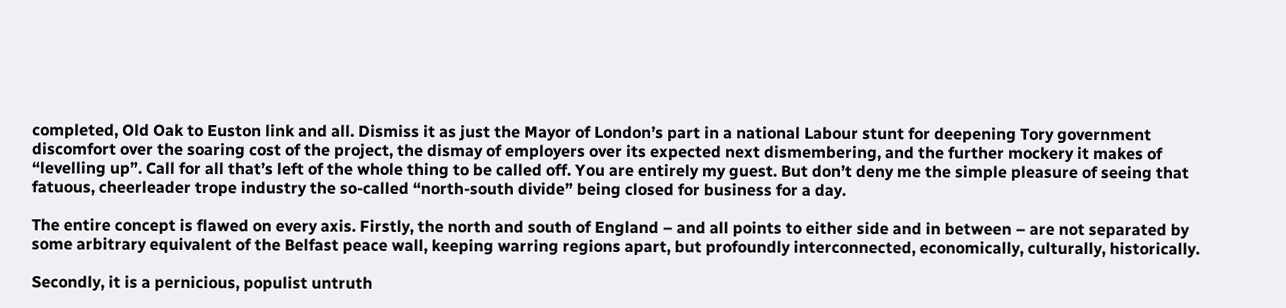completed, Old Oak to Euston link and all. Dismiss it as just the Mayor of London’s part in a national Labour stunt for deepening Tory government discomfort over the soaring cost of the project, the dismay of employers over its expected next dismembering, and the further mockery it makes of “levelling up”. Call for all that’s left of the whole thing to be called off. You are entirely my guest. But don’t deny me the simple pleasure of seeing that fatuous, cheerleader trope industry the so-called “north-south divide” being closed for business for a day.

The entire concept is flawed on every axis. Firstly, the north and south of England – and all points to either side and in between – are not separated by some arbitrary equivalent of the Belfast peace wall, keeping warring regions apart, but profoundly interconnected, economically, culturally, historically.

Secondly, it is a pernicious, populist untruth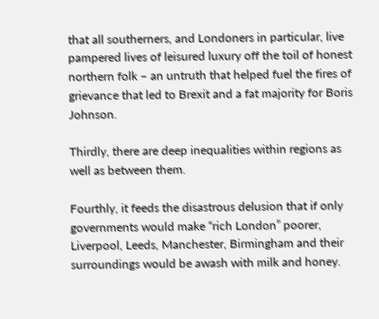that all southerners, and Londoners in particular, live pampered lives of leisured luxury off the toil of honest northern folk – an untruth that helped fuel the fires of grievance that led to Brexit and a fat majority for Boris Johnson.

Thirdly, there are deep inequalities within regions as well as between them.

Fourthly, it feeds the disastrous delusion that if only governments would make “rich London” poorer, Liverpool, Leeds, Manchester, Birmingham and their surroundings would be awash with milk and honey.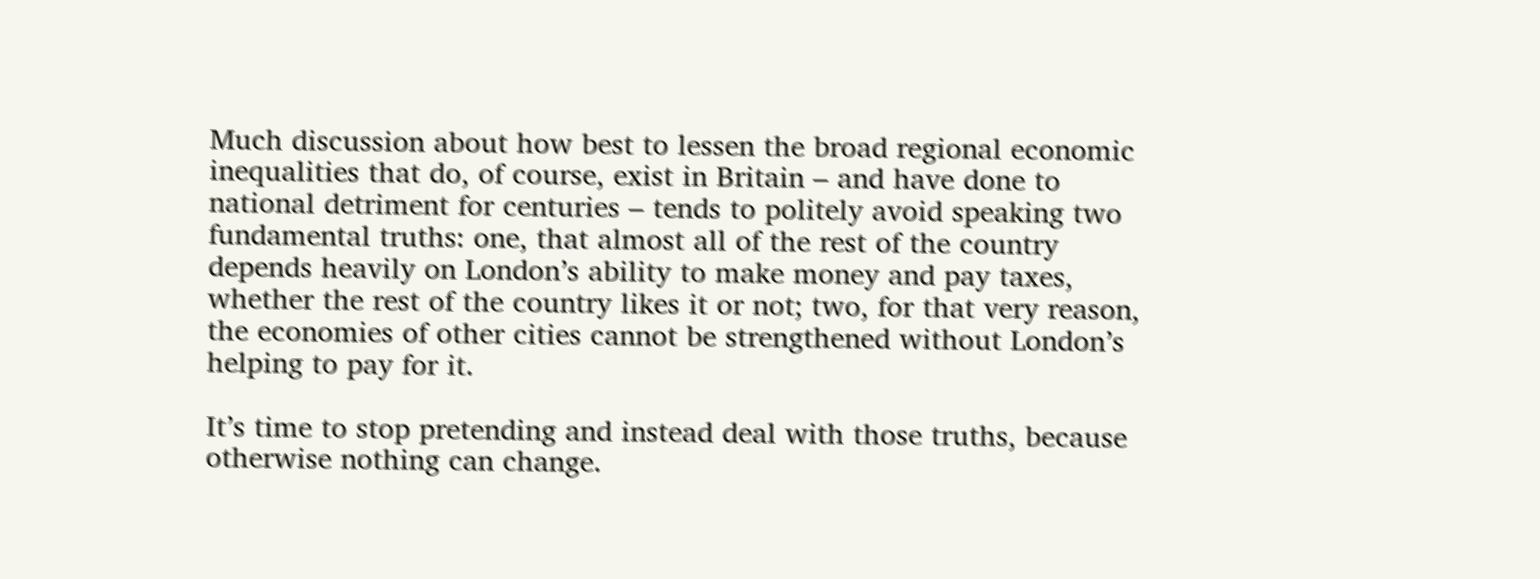Much discussion about how best to lessen the broad regional economic inequalities that do, of course, exist in Britain – and have done to national detriment for centuries – tends to politely avoid speaking two fundamental truths: one, that almost all of the rest of the country depends heavily on London’s ability to make money and pay taxes, whether the rest of the country likes it or not; two, for that very reason, the economies of other cities cannot be strengthened without London’s helping to pay for it.

It’s time to stop pretending and instead deal with those truths, because otherwise nothing can change.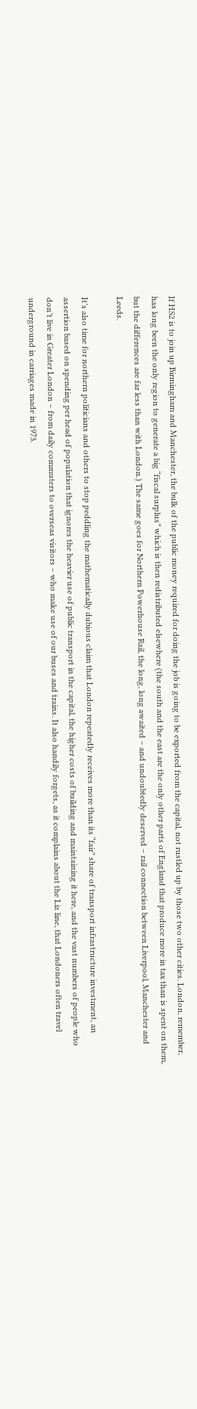If HS2 is to join up Birmingham and Manchester, the bulk of the public money required for doing the job is going to be exported from the capital, not rustled up by those two other cities. London, remember, has long been the only region to generate a big “fiscal surplus” which is then redistributed elsewhere (the south and the east are the only other parts of England that produce more in tax than is spent on them, but the differences are far less than with London.) The same goes for Northern Powerhouse Rail, the long, long awaited – and undoubtedly deserved – rail connection between Liverpool, Manchester and Leeds.

It’s also time for northern politicians and others to stop peddling the mathematically dubious claim that London repeatedly receives more than its “fair” share of transport infrastructure investment, an assertion based on spending per head of population that ignores the heavier use of public transport in the capital, the higher costs of building and maintaining it here, and the vast numbers of people who don’t live in Greater London – from daily commuters to overseas visitors – who make use of our buses and trains. It also handily forgets, as it complains about the Liz line, that Londoners often travel underground in carriages made in 1973.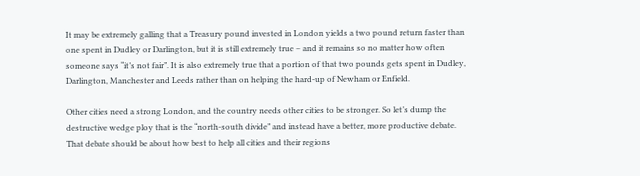It may be extremely galling that a Treasury pound invested in London yields a two pound return faster than one spent in Dudley or Darlington, but it is still extremely true – and it remains so no matter how often someone says “it’s not fair”. It is also extremely true that a portion of that two pounds gets spent in Dudley, Darlington, Manchester and Leeds rather than on helping the hard-up of Newham or Enfield.

Other cities need a strong London, and the country needs other cities to be stronger. So let’s dump the destructive wedge ploy that is the “north-south divide” and instead have a better, more productive debate. That debate should be about how best to help all cities and their regions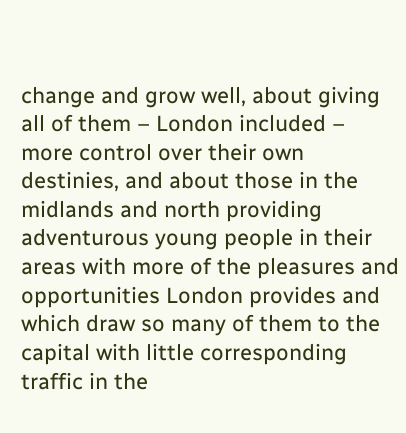change and grow well, about giving all of them – London included – more control over their own destinies, and about those in the midlands and north providing adventurous young people in their areas with more of the pleasures and opportunities London provides and which draw so many of them to the capital with little corresponding traffic in the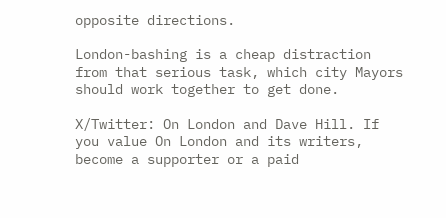opposite directions.

London-bashing is a cheap distraction from that serious task, which city Mayors should work together to get done.

X/Twitter: On London and Dave Hill. If you value On London and its writers, become a supporter or a paid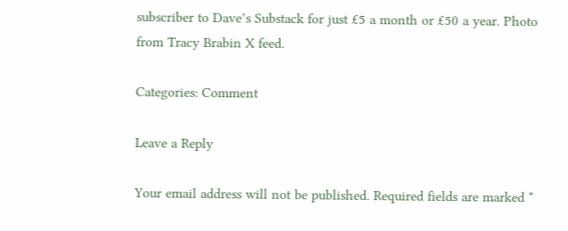subscriber to Dave’s Substack for just £5 a month or £50 a year. Photo from Tracy Brabin X feed.

Categories: Comment

Leave a Reply

Your email address will not be published. Required fields are marked *